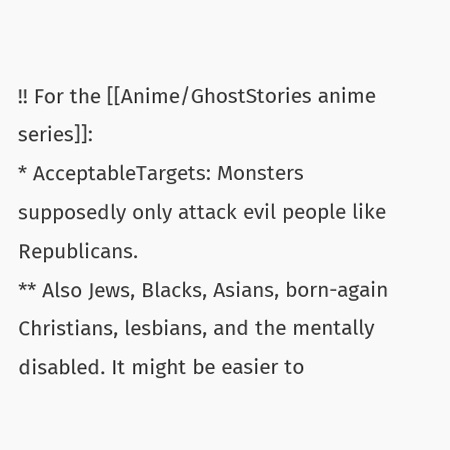!! For the [[Anime/GhostStories anime series]]:
* AcceptableTargets: Monsters supposedly only attack evil people like Republicans.
** Also Jews, Blacks, Asians, born-again Christians, lesbians, and the mentally disabled. It might be easier to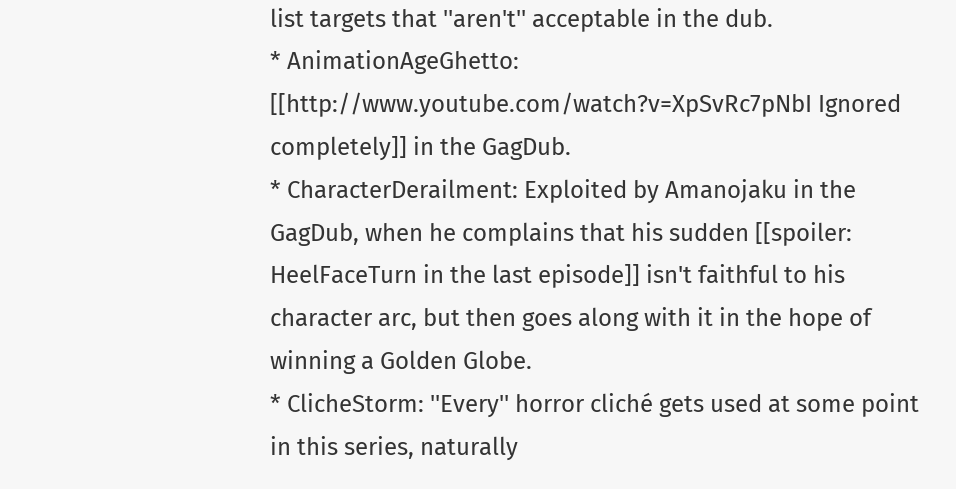list targets that ''aren't'' acceptable in the dub.
* AnimationAgeGhetto: [[http://www.youtube.com/watch?v=XpSvRc7pNbI Ignored completely]] in the GagDub.
* CharacterDerailment: Exploited by Amanojaku in the GagDub, when he complains that his sudden [[spoiler: HeelFaceTurn in the last episode]] isn't faithful to his character arc, but then goes along with it in the hope of winning a Golden Globe.
* ClicheStorm: ''Every'' horror cliché gets used at some point in this series, naturally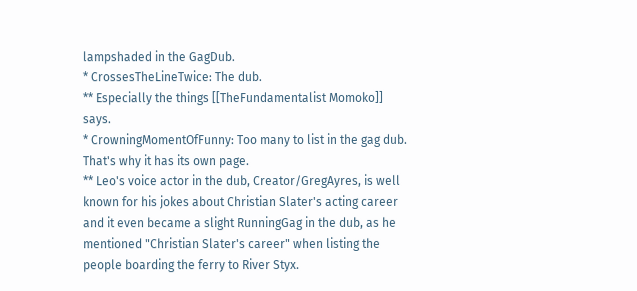lampshaded in the GagDub.
* CrossesTheLineTwice: The dub.
** Especially the things [[TheFundamentalist Momoko]] says.
* CrowningMomentOfFunny: Too many to list in the gag dub. That's why it has its own page.
** Leo's voice actor in the dub, Creator/GregAyres, is well known for his jokes about Christian Slater's acting career and it even became a slight RunningGag in the dub, as he mentioned "Christian Slater's career" when listing the people boarding the ferry to River Styx.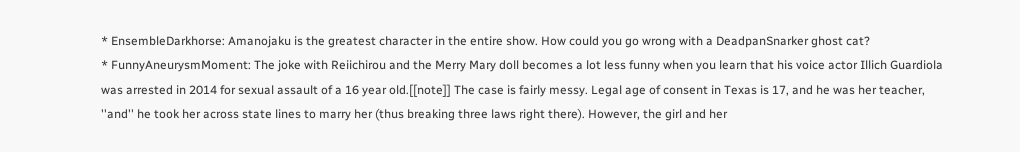* EnsembleDarkhorse: Amanojaku is the greatest character in the entire show. How could you go wrong with a DeadpanSnarker ghost cat?
* FunnyAneurysmMoment: The joke with Reiichirou and the Merry Mary doll becomes a lot less funny when you learn that his voice actor Illich Guardiola was arrested in 2014 for sexual assault of a 16 year old.[[note]] The case is fairly messy. Legal age of consent in Texas is 17, and he was her teacher, ''and'' he took her across state lines to marry her (thus breaking three laws right there). However, the girl and her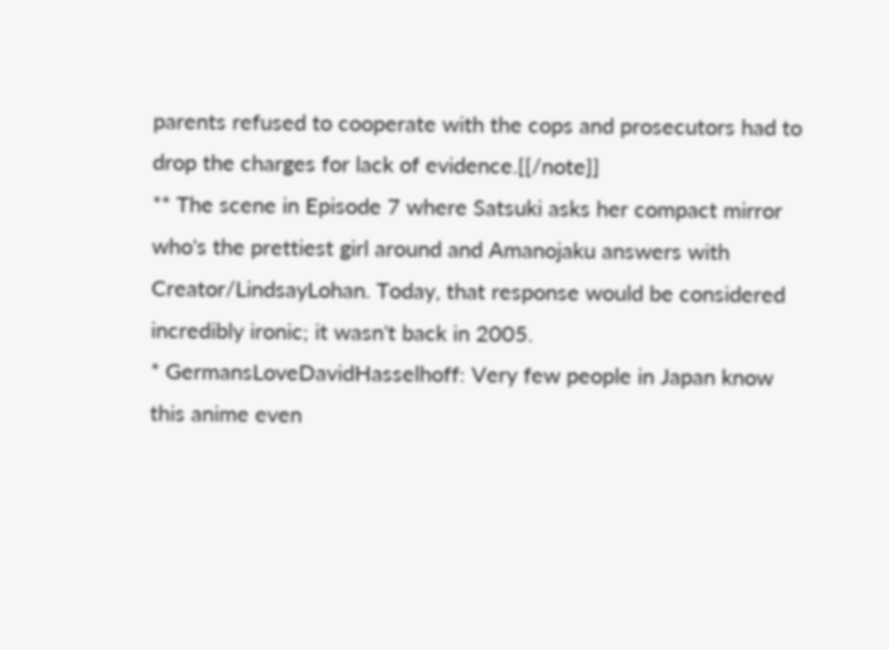parents refused to cooperate with the cops and prosecutors had to drop the charges for lack of evidence.[[/note]]
** The scene in Episode 7 where Satsuki asks her compact mirror who's the prettiest girl around and Amanojaku answers with Creator/LindsayLohan. Today, that response would be considered incredibly ironic; it wasn't back in 2005.
* GermansLoveDavidHasselhoff: Very few people in Japan know this anime even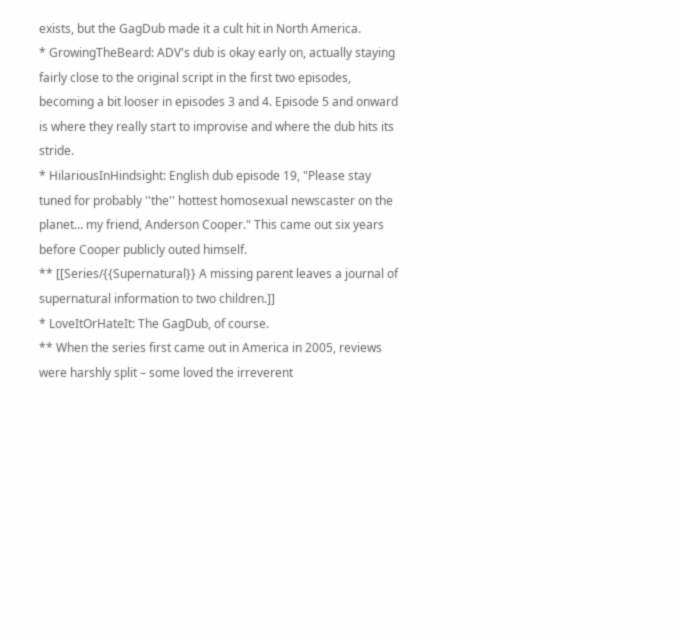exists, but the GagDub made it a cult hit in North America.
* GrowingTheBeard: ADV's dub is okay early on, actually staying fairly close to the original script in the first two episodes, becoming a bit looser in episodes 3 and 4. Episode 5 and onward is where they really start to improvise and where the dub hits its stride.
* HilariousInHindsight: English dub episode 19, "Please stay tuned for probably ''the'' hottest homosexual newscaster on the planet… my friend, Anderson Cooper." This came out six years before Cooper publicly outed himself.
** [[Series/{{Supernatural}} A missing parent leaves a journal of supernatural information to two children.]]
* LoveItOrHateIt: The GagDub, of course.
** When the series first came out in America in 2005, reviews were harshly split – some loved the irreverent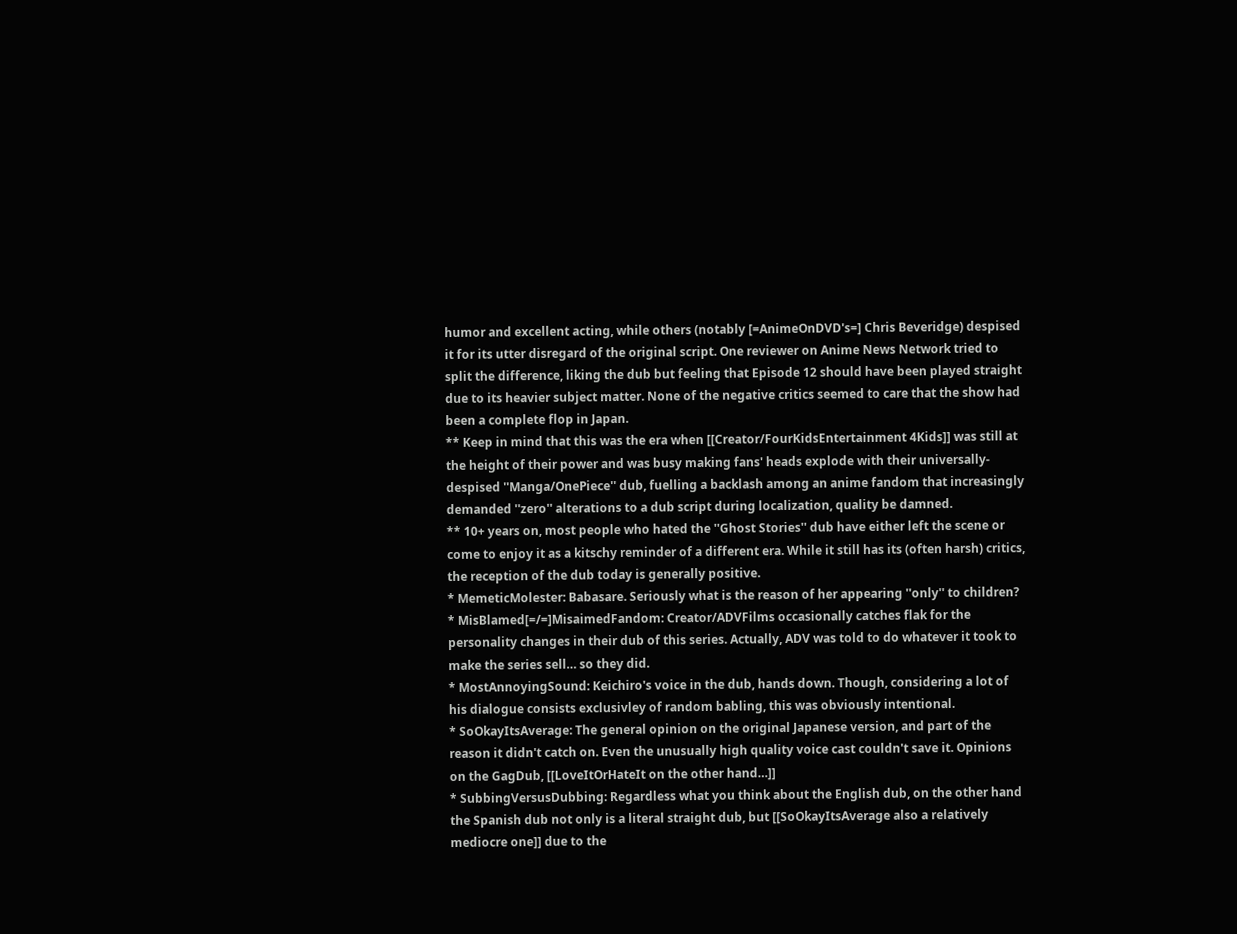humor and excellent acting, while others (notably [=AnimeOnDVD's=] Chris Beveridge) despised it for its utter disregard of the original script. One reviewer on Anime News Network tried to split the difference, liking the dub but feeling that Episode 12 should have been played straight due to its heavier subject matter. None of the negative critics seemed to care that the show had been a complete flop in Japan.
** Keep in mind that this was the era when [[Creator/FourKidsEntertainment 4Kids]] was still at the height of their power and was busy making fans' heads explode with their universally-despised ''Manga/OnePiece'' dub, fuelling a backlash among an anime fandom that increasingly demanded ''zero'' alterations to a dub script during localization, quality be damned.
** 10+ years on, most people who hated the ''Ghost Stories'' dub have either left the scene or come to enjoy it as a kitschy reminder of a different era. While it still has its (often harsh) critics, the reception of the dub today is generally positive.
* MemeticMolester: Babasare. Seriously what is the reason of her appearing ''only'' to children?
* MisBlamed[=/=]MisaimedFandom: Creator/ADVFilms occasionally catches flak for the personality changes in their dub of this series. Actually, ADV was told to do whatever it took to make the series sell… so they did.
* MostAnnoyingSound: Keichiro's voice in the dub, hands down. Though, considering a lot of his dialogue consists exclusivley of random babling, this was obviously intentional.
* SoOkayItsAverage: The general opinion on the original Japanese version, and part of the reason it didn't catch on. Even the unusually high quality voice cast couldn't save it. Opinions on the GagDub, [[LoveItOrHateIt on the other hand…]]
* SubbingVersusDubbing: Regardless what you think about the English dub, on the other hand the Spanish dub not only is a literal straight dub, but [[SoOkayItsAverage also a relatively mediocre one]] due to the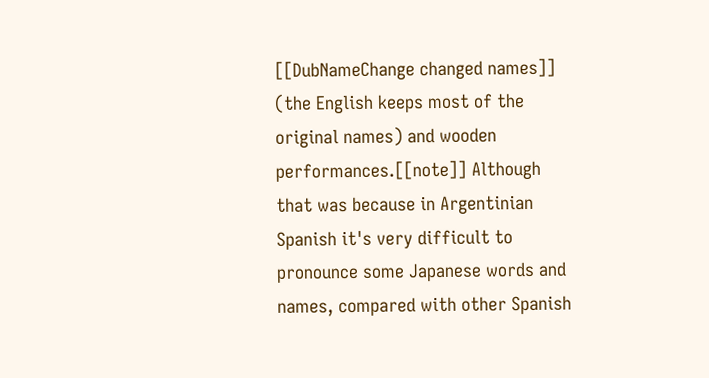[[DubNameChange changed names]] (the English keeps most of the original names) and wooden performances.[[note]] Although that was because in Argentinian Spanish it's very difficult to pronounce some Japanese words and names, compared with other Spanish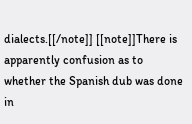dialects.[[/note]] [[note]]There is apparently confusion as to whether the Spanish dub was done in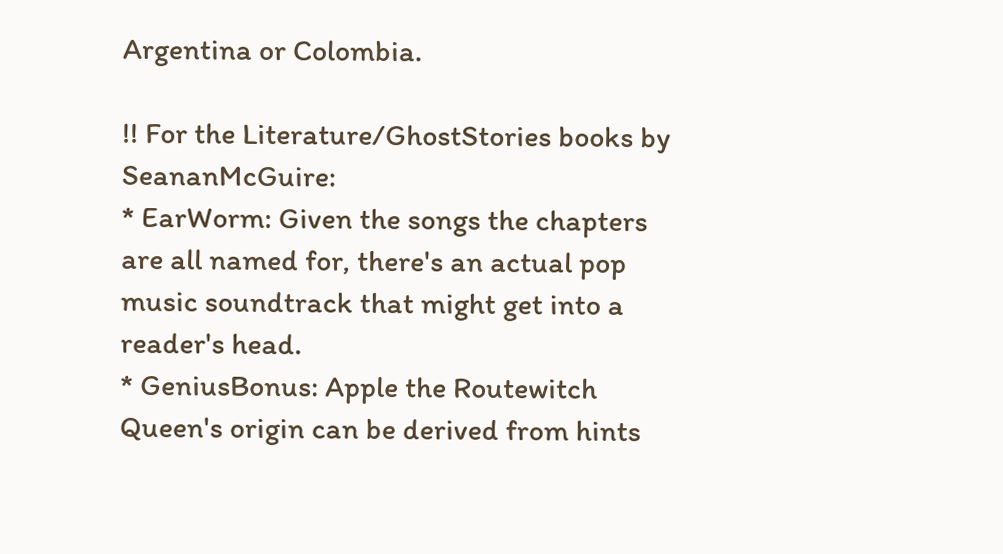Argentina or Colombia.

!! For the Literature/GhostStories books by SeananMcGuire:
* EarWorm: Given the songs the chapters are all named for, there's an actual pop music soundtrack that might get into a reader's head.
* GeniusBonus: Apple the Routewitch Queen's origin can be derived from hints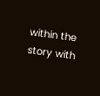within the story with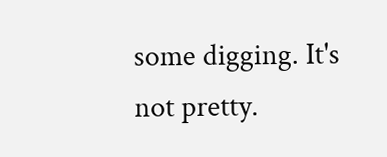some digging. It's not pretty.